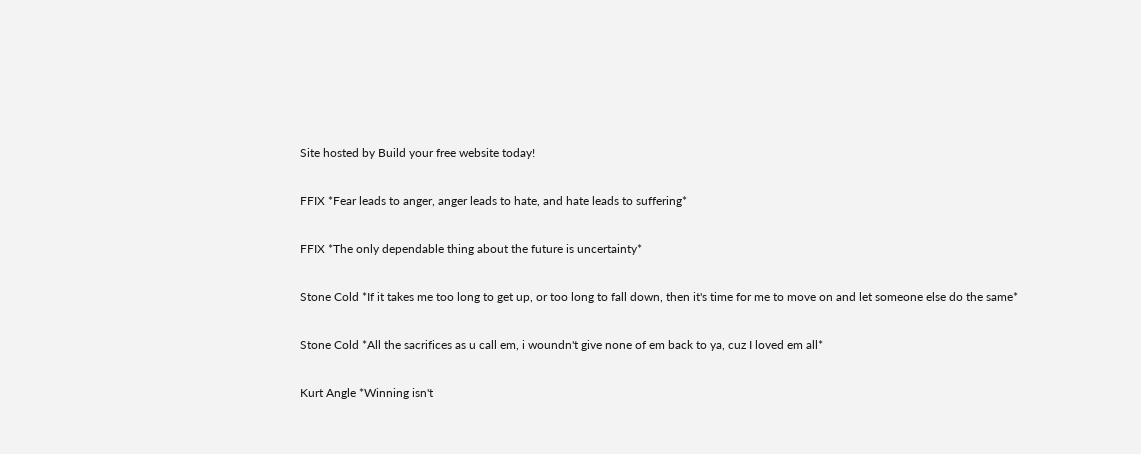Site hosted by Build your free website today!

FFIX *Fear leads to anger, anger leads to hate, and hate leads to suffering*

FFIX *The only dependable thing about the future is uncertainty*

Stone Cold *If it takes me too long to get up, or too long to fall down, then it's time for me to move on and let someone else do the same*

Stone Cold *All the sacrifices as u call em, i woundn't give none of em back to ya, cuz I loved em all*

Kurt Angle *Winning isn't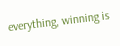everything, winning is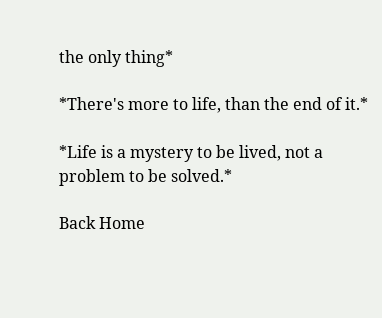the only thing*

*There's more to life, than the end of it.*

*Life is a mystery to be lived, not a problem to be solved.*

Back Home